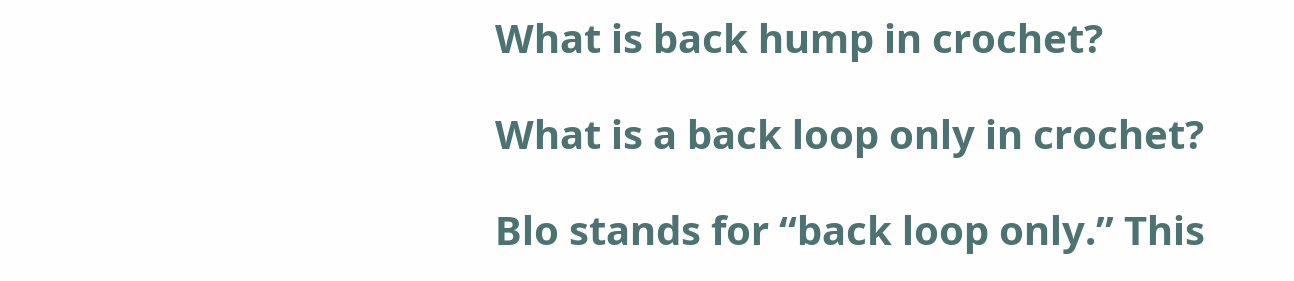What is back hump in crochet?

What is a back loop only in crochet?

Blo stands for “back loop only.” This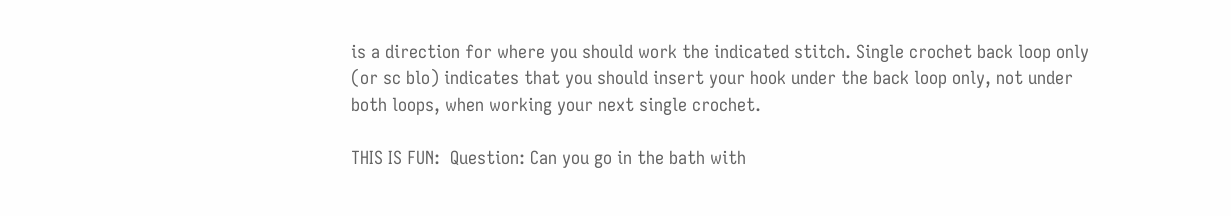is a direction for where you should work the indicated stitch. Single crochet back loop only (or sc blo) indicates that you should insert your hook under the back loop only, not under both loops, when working your next single crochet.

THIS IS FUN:  Question: Can you go in the bath with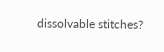dissolvable stitches?